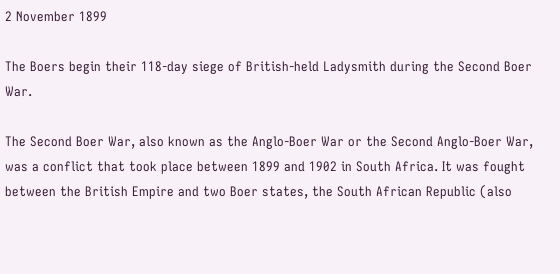2 November 1899

The Boers begin their 118-day siege of British-held Ladysmith during the Second Boer War.

The Second Boer War, also known as the Anglo-Boer War or the Second Anglo-Boer War, was a conflict that took place between 1899 and 1902 in South Africa. It was fought between the British Empire and two Boer states, the South African Republic (also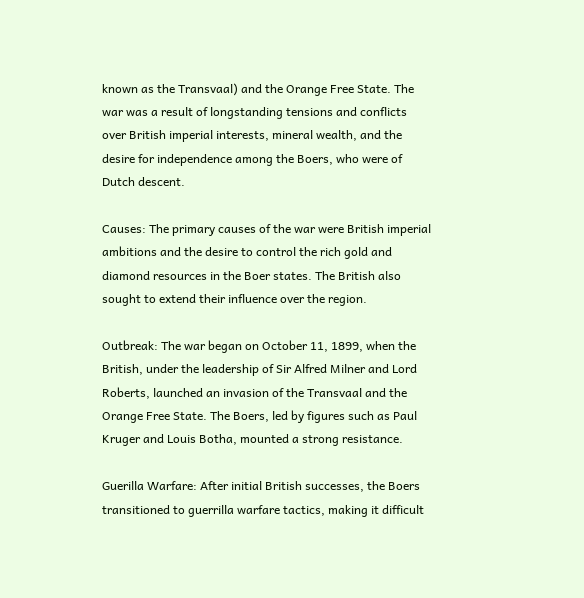known as the Transvaal) and the Orange Free State. The war was a result of longstanding tensions and conflicts over British imperial interests, mineral wealth, and the desire for independence among the Boers, who were of Dutch descent.

Causes: The primary causes of the war were British imperial ambitions and the desire to control the rich gold and diamond resources in the Boer states. The British also sought to extend their influence over the region.

Outbreak: The war began on October 11, 1899, when the British, under the leadership of Sir Alfred Milner and Lord Roberts, launched an invasion of the Transvaal and the Orange Free State. The Boers, led by figures such as Paul Kruger and Louis Botha, mounted a strong resistance.

Guerilla Warfare: After initial British successes, the Boers transitioned to guerrilla warfare tactics, making it difficult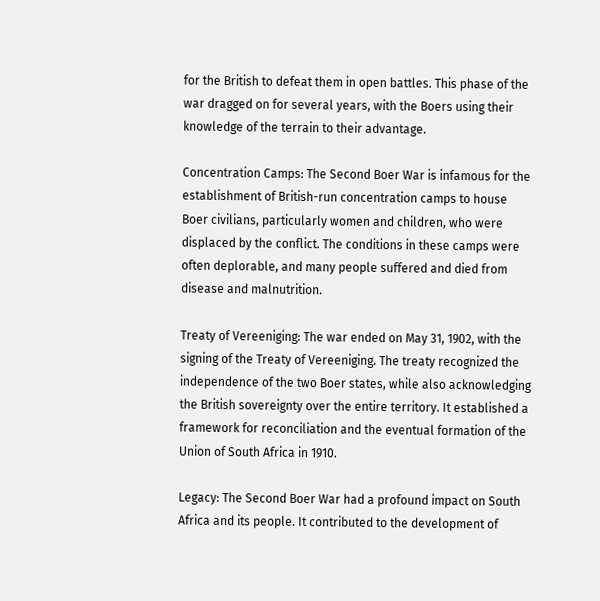for the British to defeat them in open battles. This phase of the war dragged on for several years, with the Boers using their knowledge of the terrain to their advantage.

Concentration Camps: The Second Boer War is infamous for the establishment of British-run concentration camps to house Boer civilians, particularly women and children, who were displaced by the conflict. The conditions in these camps were often deplorable, and many people suffered and died from disease and malnutrition.

Treaty of Vereeniging: The war ended on May 31, 1902, with the signing of the Treaty of Vereeniging. The treaty recognized the independence of the two Boer states, while also acknowledging the British sovereignty over the entire territory. It established a framework for reconciliation and the eventual formation of the Union of South Africa in 1910.

Legacy: The Second Boer War had a profound impact on South Africa and its people. It contributed to the development of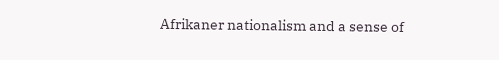Afrikaner nationalism and a sense of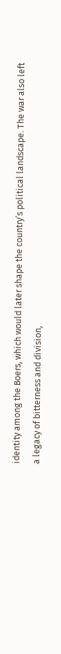identity among the Boers, which would later shape the country’s political landscape. The war also left a legacy of bitterness and division,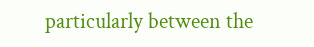particularly between the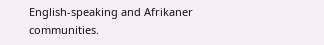English-speaking and Afrikaner communities.